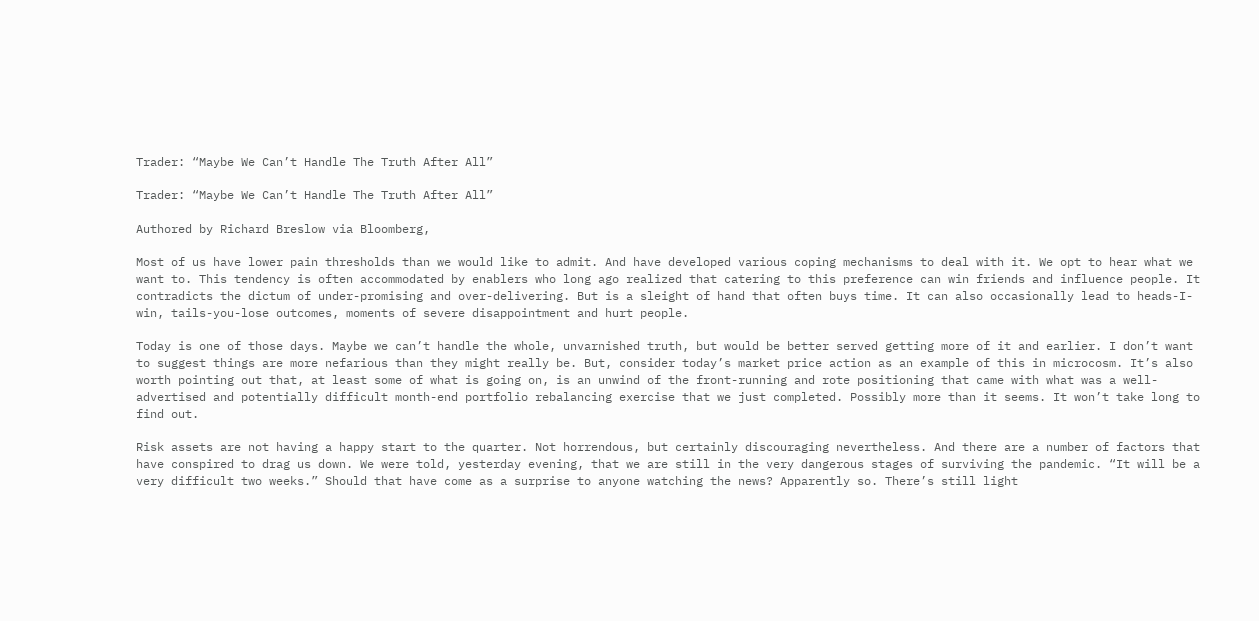Trader: “Maybe We Can’t Handle The Truth After All”

Trader: “Maybe We Can’t Handle The Truth After All”

Authored by Richard Breslow via Bloomberg,

Most of us have lower pain thresholds than we would like to admit. And have developed various coping mechanisms to deal with it. We opt to hear what we want to. This tendency is often accommodated by enablers who long ago realized that catering to this preference can win friends and influence people. It contradicts the dictum of under-promising and over-delivering. But is a sleight of hand that often buys time. It can also occasionally lead to heads-I-win, tails-you-lose outcomes, moments of severe disappointment and hurt people.

Today is one of those days. Maybe we can’t handle the whole, unvarnished truth, but would be better served getting more of it and earlier. I don’t want to suggest things are more nefarious than they might really be. But, consider today’s market price action as an example of this in microcosm. It’s also worth pointing out that, at least some of what is going on, is an unwind of the front-running and rote positioning that came with what was a well-advertised and potentially difficult month-end portfolio rebalancing exercise that we just completed. Possibly more than it seems. It won’t take long to find out.

Risk assets are not having a happy start to the quarter. Not horrendous, but certainly discouraging nevertheless. And there are a number of factors that have conspired to drag us down. We were told, yesterday evening, that we are still in the very dangerous stages of surviving the pandemic. “It will be a very difficult two weeks.” Should that have come as a surprise to anyone watching the news? Apparently so. There’s still light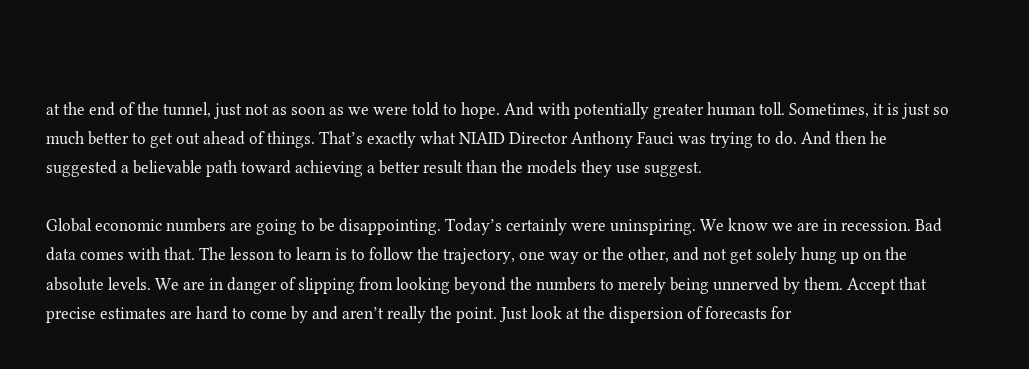at the end of the tunnel, just not as soon as we were told to hope. And with potentially greater human toll. Sometimes, it is just so much better to get out ahead of things. That’s exactly what NIAID Director Anthony Fauci was trying to do. And then he suggested a believable path toward achieving a better result than the models they use suggest.

Global economic numbers are going to be disappointing. Today’s certainly were uninspiring. We know we are in recession. Bad data comes with that. The lesson to learn is to follow the trajectory, one way or the other, and not get solely hung up on the absolute levels. We are in danger of slipping from looking beyond the numbers to merely being unnerved by them. Accept that precise estimates are hard to come by and aren’t really the point. Just look at the dispersion of forecasts for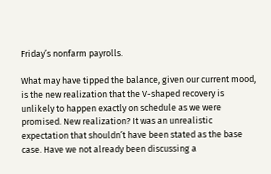Friday’s nonfarm payrolls.

What may have tipped the balance, given our current mood, is the new realization that the V-shaped recovery is unlikely to happen exactly on schedule as we were promised. New realization? It was an unrealistic expectation that shouldn’t have been stated as the base case. Have we not already been discussing a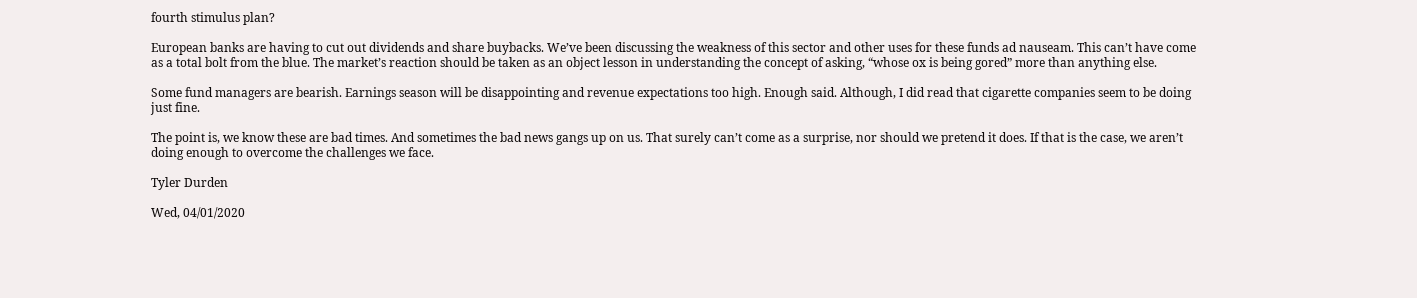fourth stimulus plan?

European banks are having to cut out dividends and share buybacks. We’ve been discussing the weakness of this sector and other uses for these funds ad nauseam. This can’t have come as a total bolt from the blue. The market’s reaction should be taken as an object lesson in understanding the concept of asking, “whose ox is being gored” more than anything else.

Some fund managers are bearish. Earnings season will be disappointing and revenue expectations too high. Enough said. Although, I did read that cigarette companies seem to be doing just fine.

The point is, we know these are bad times. And sometimes the bad news gangs up on us. That surely can’t come as a surprise, nor should we pretend it does. If that is the case, we aren’t doing enough to overcome the challenges we face.

Tyler Durden

Wed, 04/01/2020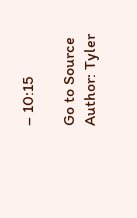– 10:15

Go to Source
Author: Tyler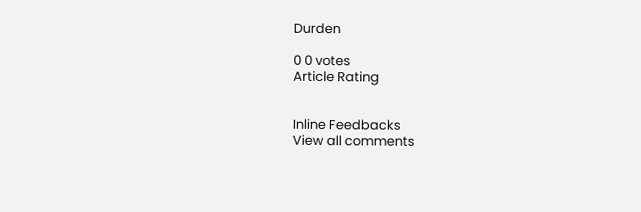Durden

0 0 votes
Article Rating


Inline Feedbacks
View all comments